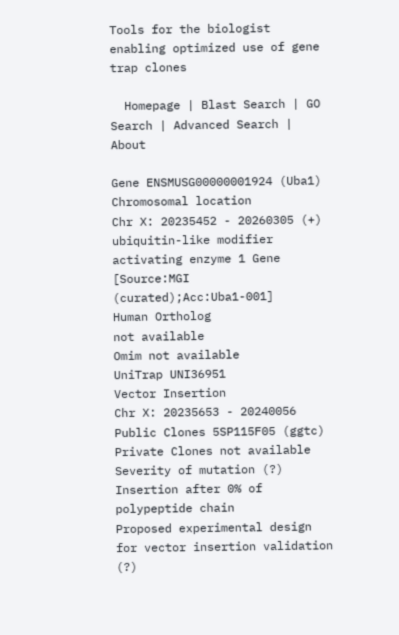Tools for the biologist enabling optimized use of gene trap clones

  Homepage | Blast Search | GO Search | Advanced Search | About

Gene ENSMUSG00000001924 (Uba1)
Chromosomal location
Chr X: 20235452 - 20260305 (+)
ubiquitin-like modifier activating enzyme 1 Gene [Source:MGI (curated);Acc:Uba1-001]
Human Ortholog
not available
Omim not available
UniTrap UNI36951
Vector Insertion
Chr X: 20235653 - 20240056
Public Clones 5SP115F05 (ggtc)
Private Clones not available
Severity of mutation (?) Insertion after 0% of polypeptide chain
Proposed experimental design for vector insertion validation (?)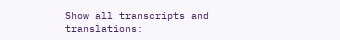Show all transcripts and translations: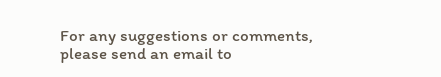For any suggestions or comments, please send an email to